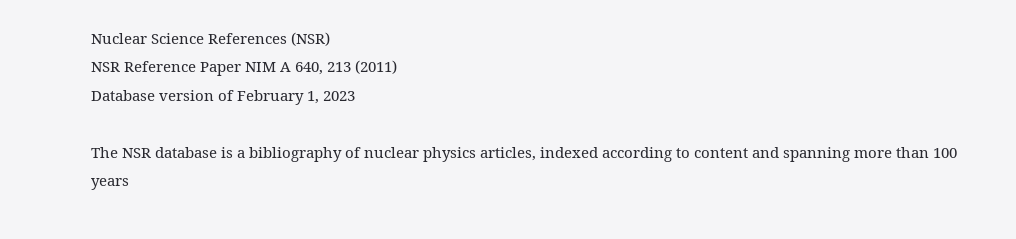Nuclear Science References (NSR)
NSR Reference Paper NIM A 640, 213 (2011)
Database version of February 1, 2023

The NSR database is a bibliography of nuclear physics articles, indexed according to content and spanning more than 100 years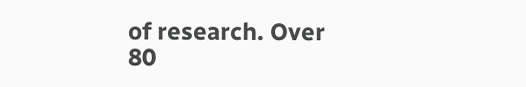of research. Over 80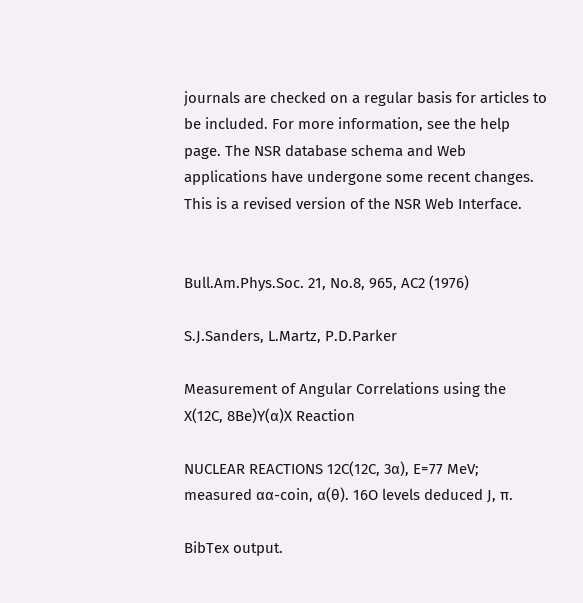journals are checked on a regular basis for articles to be included. For more information, see the help page. The NSR database schema and Web applications have undergone some recent changes. This is a revised version of the NSR Web Interface.


Bull.Am.Phys.Soc. 21, No.8, 965, AC2 (1976)

S.J.Sanders, L.Martz, P.D.Parker

Measurement of Angular Correlations using the X(12C, 8Be)Y(α)X Reaction

NUCLEAR REACTIONS 12C(12C, 3α), E=77 MeV; measured αα-coin, α(θ). 16O levels deduced J, π.

BibTex output.